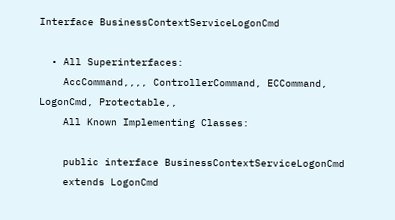Interface BusinessContextServiceLogonCmd

  • All Superinterfaces:
    AccCommand,,,, ControllerCommand, ECCommand, LogonCmd, Protectable,,
    All Known Implementing Classes:

    public interface BusinessContextServiceLogonCmd
    extends LogonCmd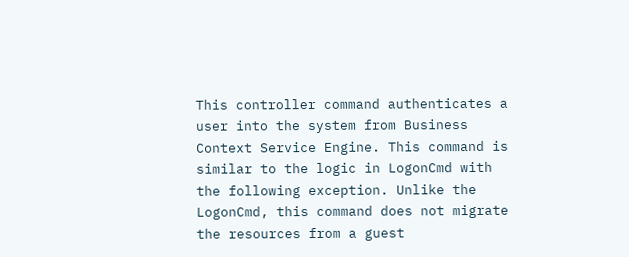This controller command authenticates a user into the system from Business Context Service Engine. This command is similar to the logic in LogonCmd with the following exception. Unlike the LogonCmd, this command does not migrate the resources from a guest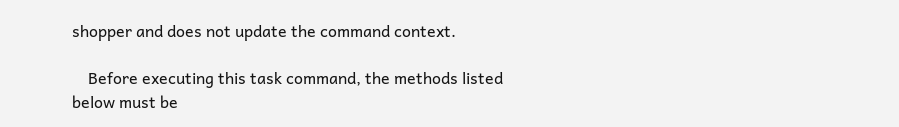shopper and does not update the command context.

    Before executing this task command, the methods listed below must be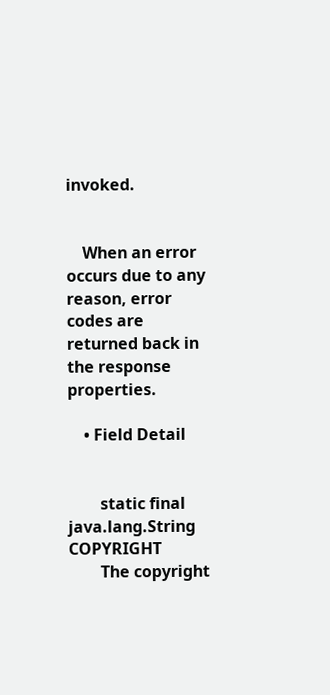invoked.


    When an error occurs due to any reason, error codes are returned back in the response properties.

    • Field Detail


        static final java.lang.String COPYRIGHT
        The copyright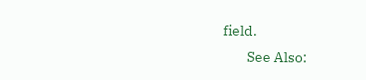field.
        See Also: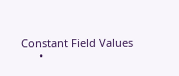Constant Field Values
      •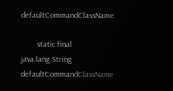defaultCommandClassName

        static final java.lang.String defaultCommandClassName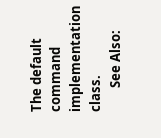The default command implementation class.
        See Also: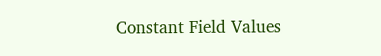Constant Field Values